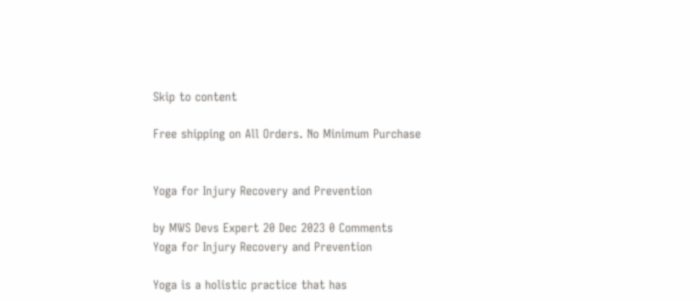Skip to content

Free shipping on All Orders. No Minimum Purchase


Yoga for Injury Recovery and Prevention

by MWS Devs Expert 20 Dec 2023 0 Comments
Yoga for Injury Recovery and Prevention

Yoga is a holistic practice that has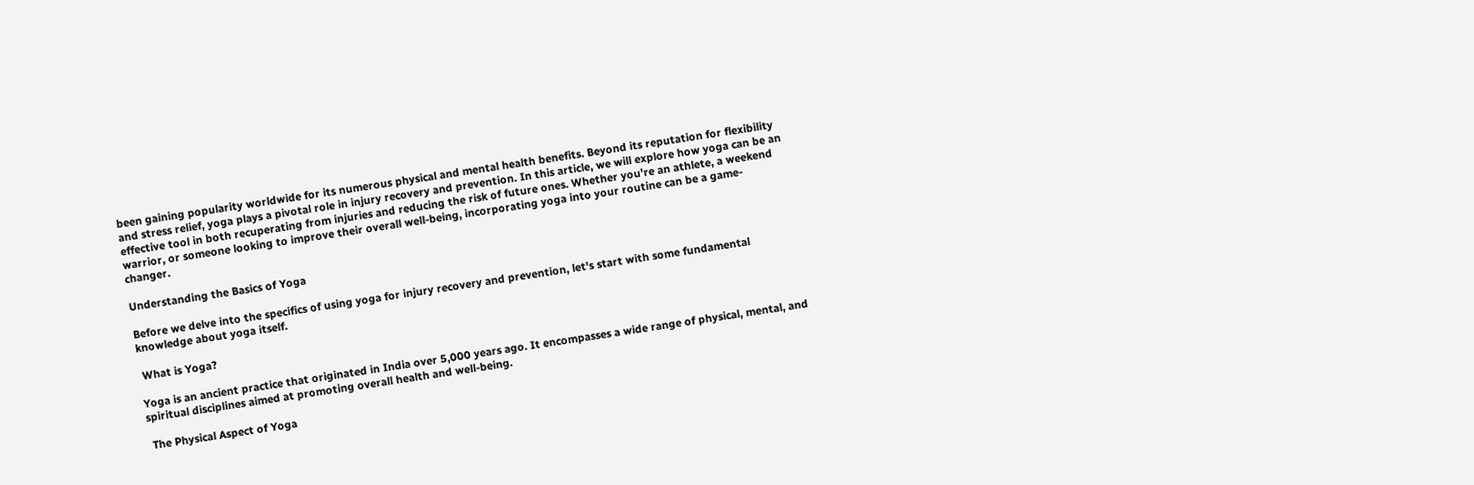been gaining popularity worldwide for its numerous physical and mental health benefits. Beyond its reputation for flexibility and stress relief, yoga plays a pivotal role in injury recovery and prevention. In this article, we will explore how yoga can be an effective tool in both recuperating from injuries and reducing the risk of future ones. Whether you're an athlete, a weekend warrior, or someone looking to improve their overall well-being, incorporating yoga into your routine can be a game-changer.

Understanding the Basics of Yoga

Before we delve into the specifics of using yoga for injury recovery and prevention, let's start with some fundamental knowledge about yoga itself.

 What is Yoga?

Yoga is an ancient practice that originated in India over 5,000 years ago. It encompasses a wide range of physical, mental, and spiritual disciplines aimed at promoting overall health and well-being.

 The Physical Aspect of Yoga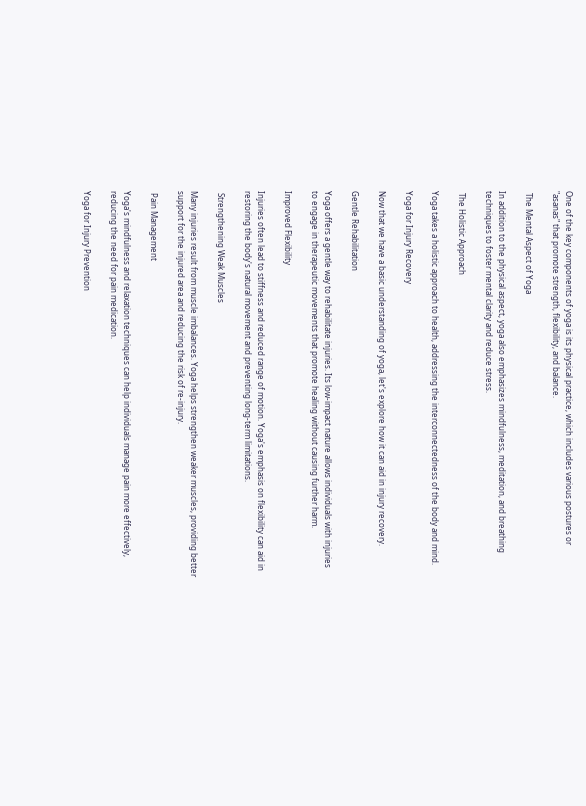One of the key components of yoga is its physical practice, which includes various postures or "asanas" that promote strength, flexibility, and balance.

 The Mental Aspect of Yoga

In addition to the physical aspect, yoga also emphasizes mindfulness, meditation, and breathing techniques to foster mental clarity and reduce stress.

 The Holistic Approach

Yoga takes a holistic approach to health, addressing the interconnectedness of the body and mind.

Yoga for Injury Recovery

Now that we have a basic understanding of yoga, let's explore how it can aid in injury recovery.

Gentle Rehabilitation

Yoga offers a gentle way to rehabilitate injuries. Its low-impact nature allows individuals with injuries to engage in therapeutic movements that promote healing without causing further harm.

Improved Flexibility

Injuries often lead to stiffness and reduced range of motion. Yoga's emphasis on flexibility can aid in restoring the body's natural movement and preventing long-term limitations.

 Strengthening Weak Muscles

Many injuries result from muscle imbalances. Yoga helps strengthen weaker muscles, providing better support for the injured area and reducing the risk of re-injury.

 Pain Management

Yoga's mindfulness and relaxation techniques can help individuals manage pain more effectively, reducing the need for pain medication.

Yoga for Injury Prevention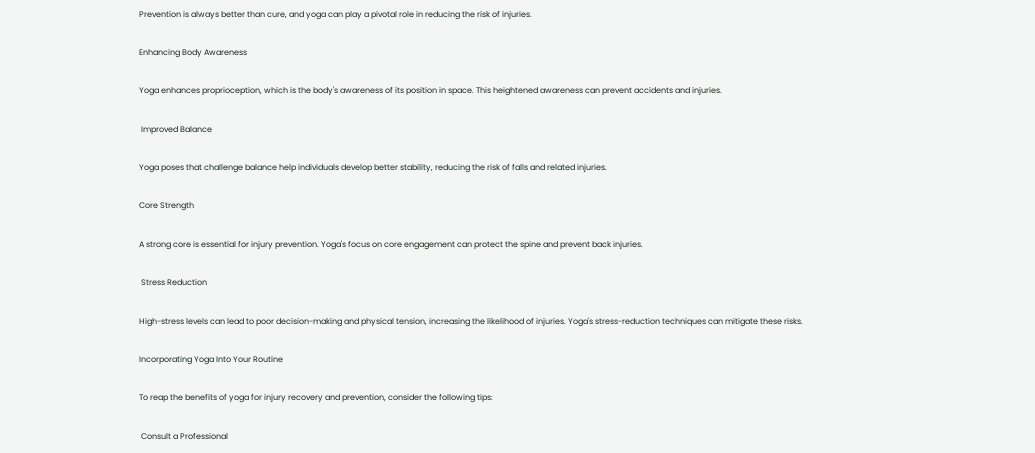Prevention is always better than cure, and yoga can play a pivotal role in reducing the risk of injuries.

Enhancing Body Awareness

Yoga enhances proprioception, which is the body's awareness of its position in space. This heightened awareness can prevent accidents and injuries.

 Improved Balance

Yoga poses that challenge balance help individuals develop better stability, reducing the risk of falls and related injuries.

Core Strength

A strong core is essential for injury prevention. Yoga's focus on core engagement can protect the spine and prevent back injuries.

 Stress Reduction

High-stress levels can lead to poor decision-making and physical tension, increasing the likelihood of injuries. Yoga's stress-reduction techniques can mitigate these risks.

Incorporating Yoga Into Your Routine

To reap the benefits of yoga for injury recovery and prevention, consider the following tips:

 Consult a Professional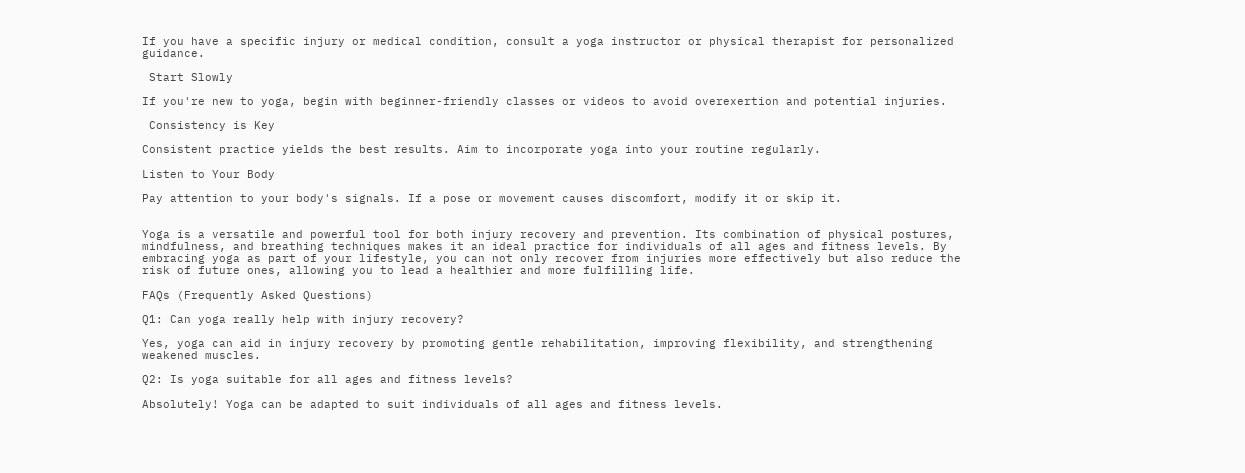If you have a specific injury or medical condition, consult a yoga instructor or physical therapist for personalized guidance.

 Start Slowly

If you're new to yoga, begin with beginner-friendly classes or videos to avoid overexertion and potential injuries.

 Consistency is Key

Consistent practice yields the best results. Aim to incorporate yoga into your routine regularly.

Listen to Your Body

Pay attention to your body's signals. If a pose or movement causes discomfort, modify it or skip it.


Yoga is a versatile and powerful tool for both injury recovery and prevention. Its combination of physical postures, mindfulness, and breathing techniques makes it an ideal practice for individuals of all ages and fitness levels. By embracing yoga as part of your lifestyle, you can not only recover from injuries more effectively but also reduce the risk of future ones, allowing you to lead a healthier and more fulfilling life.

FAQs (Frequently Asked Questions)

Q1: Can yoga really help with injury recovery?

Yes, yoga can aid in injury recovery by promoting gentle rehabilitation, improving flexibility, and strengthening weakened muscles.

Q2: Is yoga suitable for all ages and fitness levels?

Absolutely! Yoga can be adapted to suit individuals of all ages and fitness levels.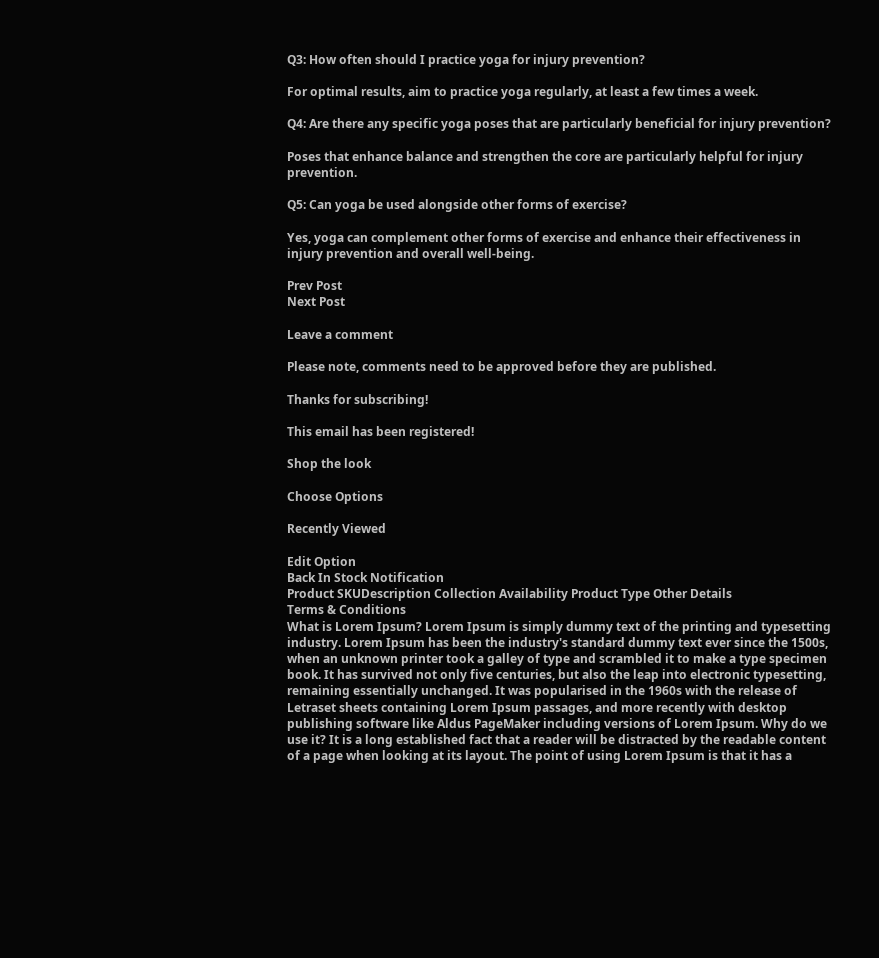Q3: How often should I practice yoga for injury prevention?

For optimal results, aim to practice yoga regularly, at least a few times a week.

Q4: Are there any specific yoga poses that are particularly beneficial for injury prevention?

Poses that enhance balance and strengthen the core are particularly helpful for injury prevention.

Q5: Can yoga be used alongside other forms of exercise?

Yes, yoga can complement other forms of exercise and enhance their effectiveness in injury prevention and overall well-being.

Prev Post
Next Post

Leave a comment

Please note, comments need to be approved before they are published.

Thanks for subscribing!

This email has been registered!

Shop the look

Choose Options

Recently Viewed

Edit Option
Back In Stock Notification
Product SKUDescription Collection Availability Product Type Other Details
Terms & Conditions
What is Lorem Ipsum? Lorem Ipsum is simply dummy text of the printing and typesetting industry. Lorem Ipsum has been the industry's standard dummy text ever since the 1500s, when an unknown printer took a galley of type and scrambled it to make a type specimen book. It has survived not only five centuries, but also the leap into electronic typesetting, remaining essentially unchanged. It was popularised in the 1960s with the release of Letraset sheets containing Lorem Ipsum passages, and more recently with desktop publishing software like Aldus PageMaker including versions of Lorem Ipsum. Why do we use it? It is a long established fact that a reader will be distracted by the readable content of a page when looking at its layout. The point of using Lorem Ipsum is that it has a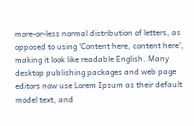more-or-less normal distribution of letters, as opposed to using 'Content here, content here', making it look like readable English. Many desktop publishing packages and web page editors now use Lorem Ipsum as their default model text, and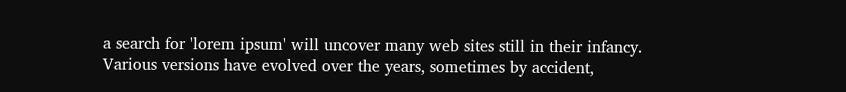a search for 'lorem ipsum' will uncover many web sites still in their infancy. Various versions have evolved over the years, sometimes by accident,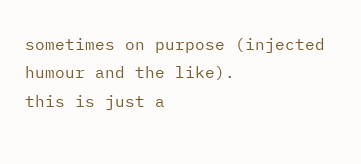sometimes on purpose (injected humour and the like).
this is just a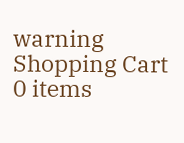warning
Shopping Cart
0 items